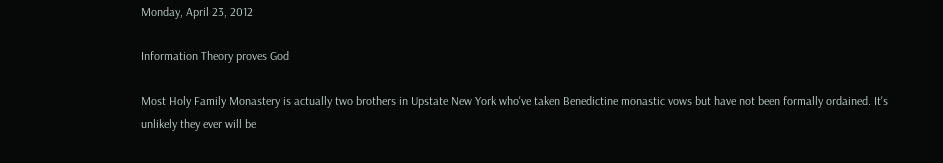Monday, April 23, 2012

Information Theory proves God

Most Holy Family Monastery is actually two brothers in Upstate New York who've taken Benedictine monastic vows but have not been formally ordained. It's unlikely they ever will be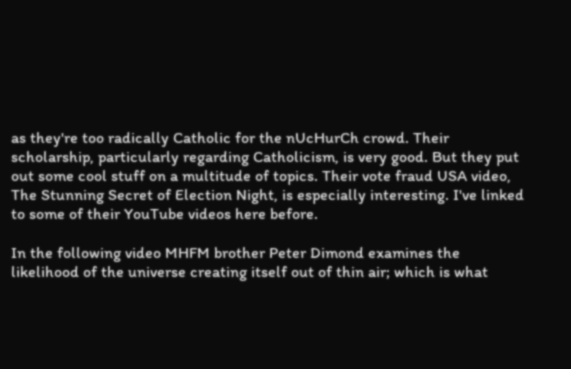as they're too radically Catholic for the nUcHurCh crowd. Their scholarship, particularly regarding Catholicism, is very good. But they put out some cool stuff on a multitude of topics. Their vote fraud USA video, The Stunning Secret of Election Night, is especially interesting. I've linked to some of their YouTube videos here before.

In the following video MHFM brother Peter Dimond examines the likelihood of the universe creating itself out of thin air; which is what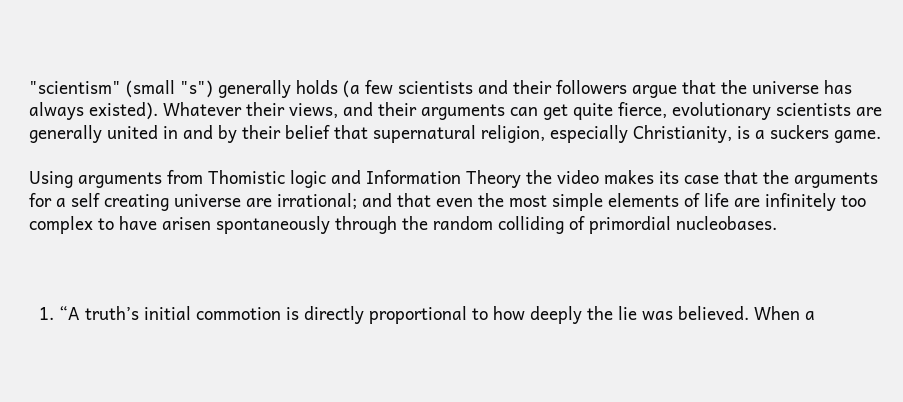"scientism" (small "s") generally holds (a few scientists and their followers argue that the universe has always existed). Whatever their views, and their arguments can get quite fierce, evolutionary scientists are generally united in and by their belief that supernatural religion, especially Christianity, is a suckers game.

Using arguments from Thomistic logic and Information Theory the video makes its case that the arguments for a self creating universe are irrational; and that even the most simple elements of life are infinitely too complex to have arisen spontaneously through the random colliding of primordial nucleobases.



  1. “A truth’s initial commotion is directly proportional to how deeply the lie was believed. When a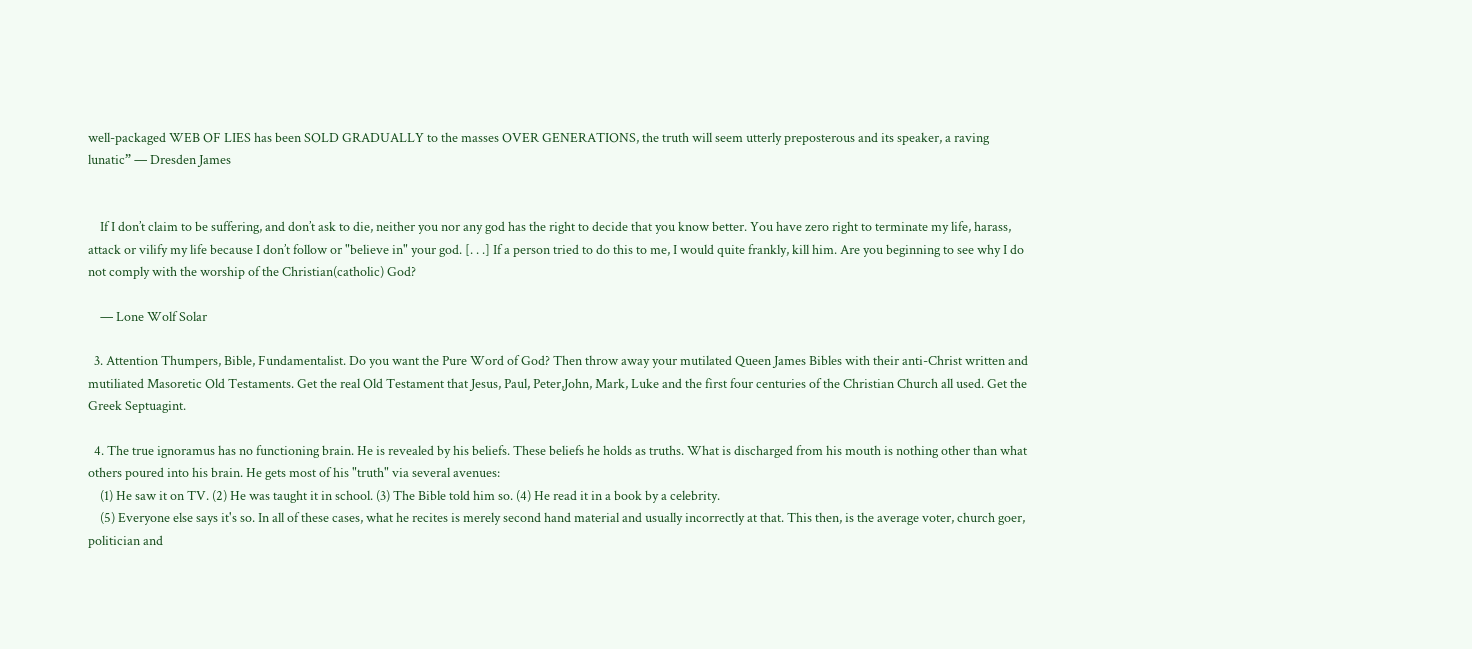well-packaged WEB OF LIES has been SOLD GRADUALLY to the masses OVER GENERATIONS, the truth will seem utterly preposterous and its speaker, a raving lunatic” — Dresden James


    If I don’t claim to be suffering, and don’t ask to die, neither you nor any god has the right to decide that you know better. You have zero right to terminate my life, harass, attack or vilify my life because I don’t follow or "believe in" your god. [. . .] If a person tried to do this to me, I would quite frankly, kill him. Are you beginning to see why I do not comply with the worship of the Christian(catholic) God?

    — Lone Wolf Solar

  3. Attention Thumpers, Bible, Fundamentalist. Do you want the Pure Word of God? Then throw away your mutilated Queen James Bibles with their anti-Christ written and mutiliated Masoretic Old Testaments. Get the real Old Testament that Jesus, Paul, Peter,John, Mark, Luke and the first four centuries of the Christian Church all used. Get the Greek Septuagint.

  4. The true ignoramus has no functioning brain. He is revealed by his beliefs. These beliefs he holds as truths. What is discharged from his mouth is nothing other than what others poured into his brain. He gets most of his "truth" via several avenues:
    (1) He saw it on TV. (2) He was taught it in school. (3) The Bible told him so. (4) He read it in a book by a celebrity.
    (5) Everyone else says it's so. In all of these cases, what he recites is merely second hand material and usually incorrectly at that. This then, is the average voter, church goer, politician and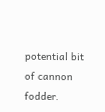potential bit of cannon fodder.